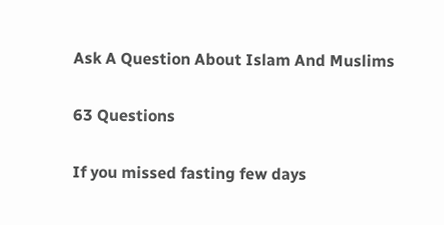Ask A Question About Islam And Muslims

63 Questions

If you missed fasting few days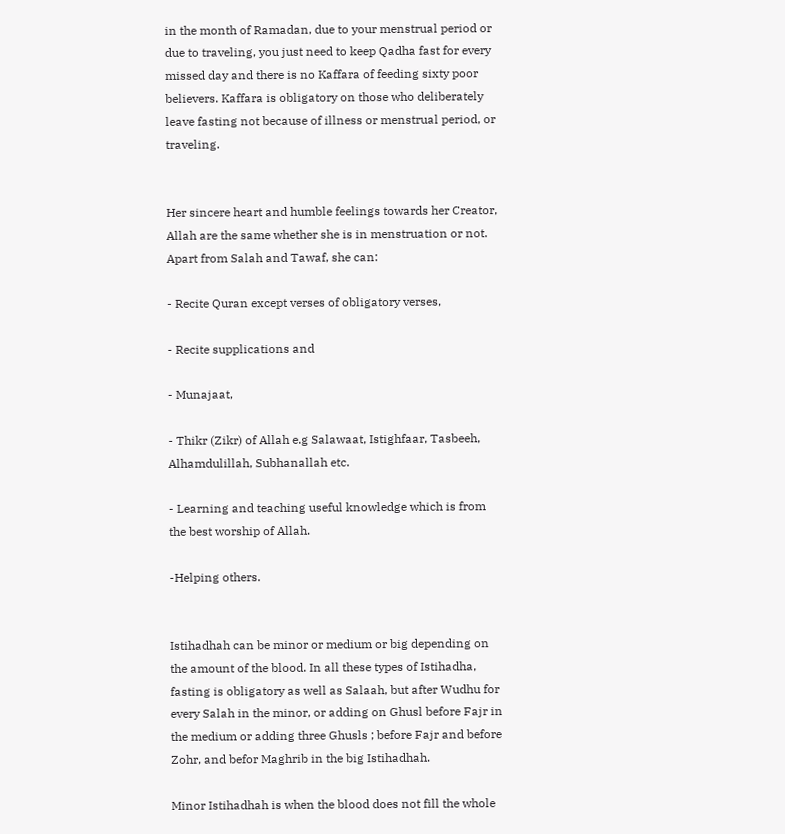in the month of Ramadan, due to your menstrual period or due to traveling, you just need to keep Qadha fast for every missed day and there is no Kaffara of feeding sixty poor believers. Kaffara is obligatory on those who deliberately leave fasting not because of illness or menstrual period, or traveling.


Her sincere heart and humble feelings towards her Creator, Allah are the same whether she is in menstruation or not. Apart from Salah and Tawaf, she can:

- Recite Quran except verses of obligatory verses,

- Recite supplications and

- Munajaat,

- Thikr (Zikr) of Allah e.g Salawaat, Istighfaar, Tasbeeh, Alhamdulillah, Subhanallah etc.

- Learning and teaching useful knowledge which is from the best worship of Allah.

-Helping others.


Istihadhah can be minor or medium or big depending on the amount of the blood. In all these types of Istihadha, fasting is obligatory as well as Salaah, but after Wudhu for every Salah in the minor, or adding on Ghusl before Fajr in the medium or adding three Ghusls ; before Fajr and before Zohr, and befor Maghrib in the big Istihadhah.

Minor Istihadhah is when the blood does not fill the whole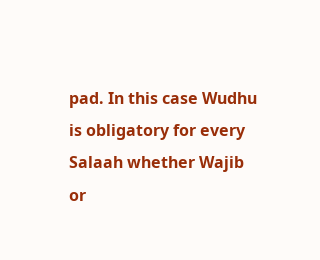pad. In this case Wudhu is obligatory for every Salaah whether Wajib or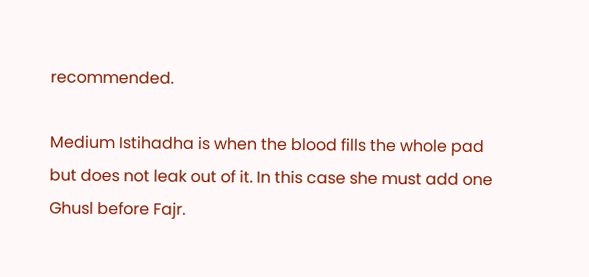recommended.

Medium Istihadha is when the blood fills the whole pad but does not leak out of it. In this case she must add one Ghusl before Fajr.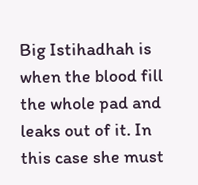Big Istihadhah is when the blood fill the whole pad and leaks out of it. In this case she must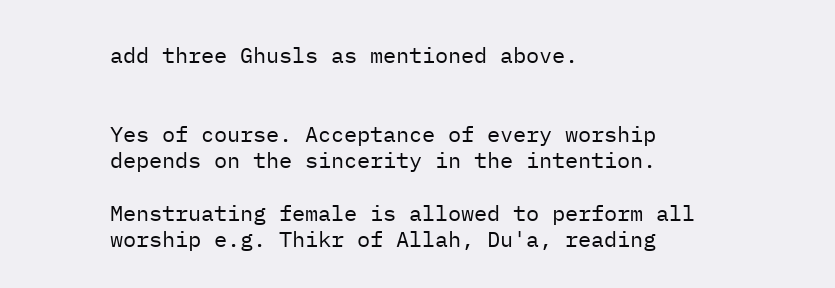add three Ghusls as mentioned above.


Yes of course. Acceptance of every worship depends on the sincerity in the intention.

Menstruating female is allowed to perform all worship e.g. Thikr of Allah, Du'a, reading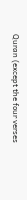Quran (except the four verses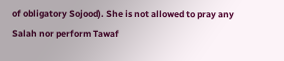of obligatory Sojood). She is not allowed to pray any Salah nor perform Tawaf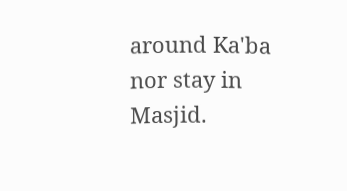around Ka'ba nor stay in Masjid.